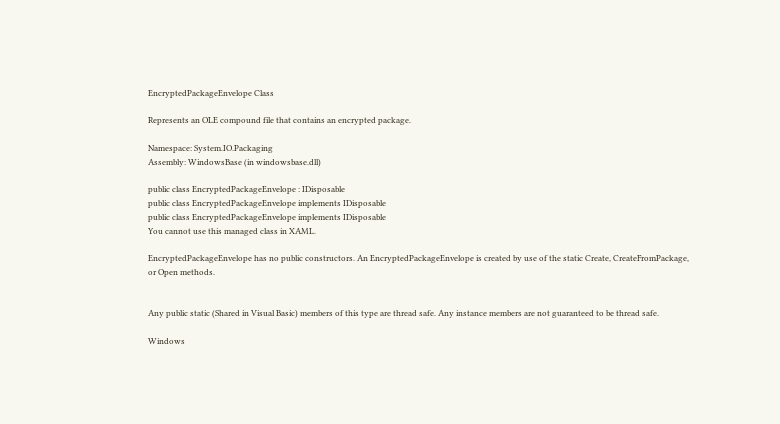EncryptedPackageEnvelope Class

Represents an OLE compound file that contains an encrypted package.

Namespace: System.IO.Packaging
Assembly: WindowsBase (in windowsbase.dll)

public class EncryptedPackageEnvelope : IDisposable
public class EncryptedPackageEnvelope implements IDisposable
public class EncryptedPackageEnvelope implements IDisposable
You cannot use this managed class in XAML.

EncryptedPackageEnvelope has no public constructors. An EncryptedPackageEnvelope is created by use of the static Create, CreateFromPackage, or Open methods.


Any public static (Shared in Visual Basic) members of this type are thread safe. Any instance members are not guaranteed to be thread safe.

Windows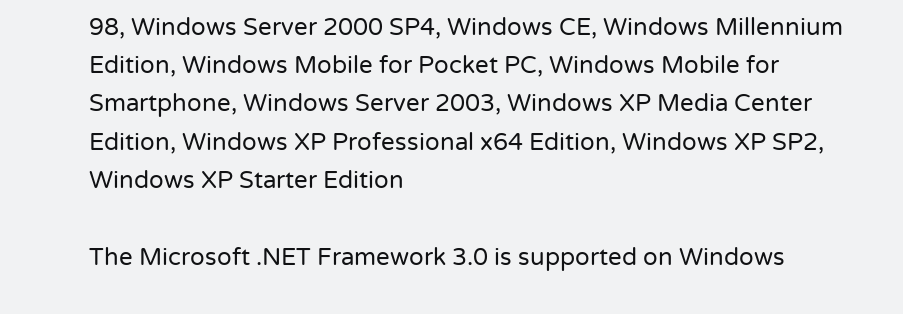98, Windows Server 2000 SP4, Windows CE, Windows Millennium Edition, Windows Mobile for Pocket PC, Windows Mobile for Smartphone, Windows Server 2003, Windows XP Media Center Edition, Windows XP Professional x64 Edition, Windows XP SP2, Windows XP Starter Edition

The Microsoft .NET Framework 3.0 is supported on Windows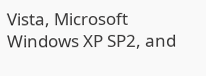Vista, Microsoft Windows XP SP2, and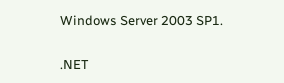Windows Server 2003 SP1.

.NET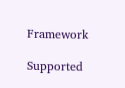Framework

Supported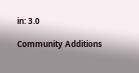in: 3.0

Community Additions